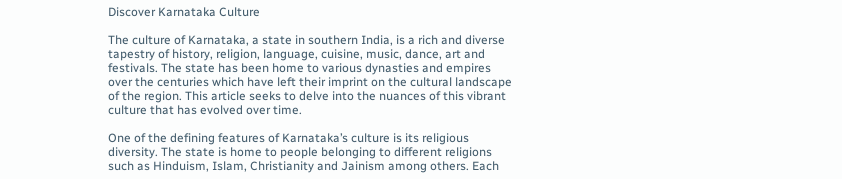Discover Karnataka Culture

The culture of Karnataka, a state in southern India, is a rich and diverse tapestry of history, religion, language, cuisine, music, dance, art and festivals. The state has been home to various dynasties and empires over the centuries which have left their imprint on the cultural landscape of the region. This article seeks to delve into the nuances of this vibrant culture that has evolved over time.

One of the defining features of Karnataka’s culture is its religious diversity. The state is home to people belonging to different religions such as Hinduism, Islam, Christianity and Jainism among others. Each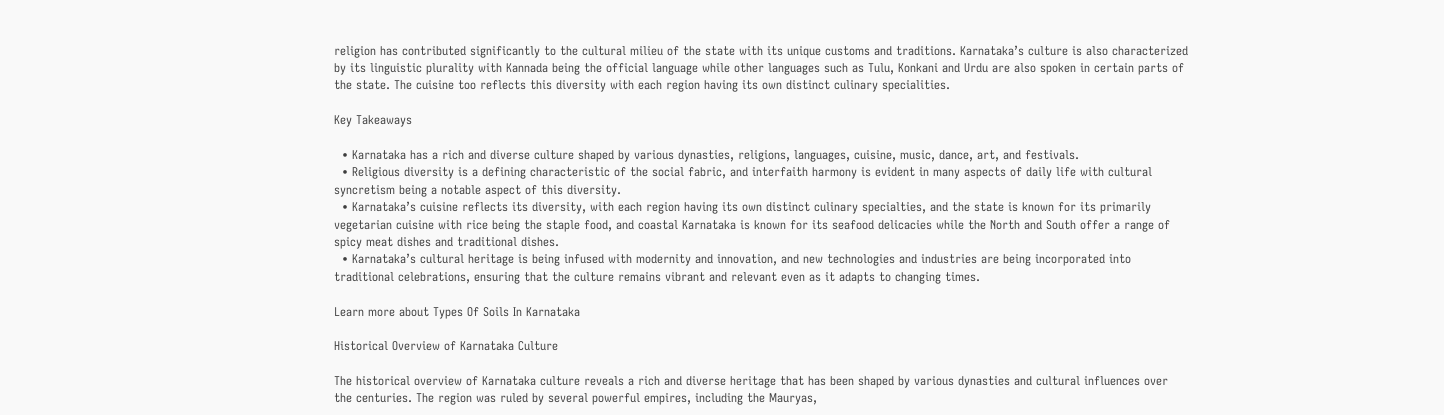religion has contributed significantly to the cultural milieu of the state with its unique customs and traditions. Karnataka’s culture is also characterized by its linguistic plurality with Kannada being the official language while other languages such as Tulu, Konkani and Urdu are also spoken in certain parts of the state. The cuisine too reflects this diversity with each region having its own distinct culinary specialities.

Key Takeaways

  • Karnataka has a rich and diverse culture shaped by various dynasties, religions, languages, cuisine, music, dance, art, and festivals.
  • Religious diversity is a defining characteristic of the social fabric, and interfaith harmony is evident in many aspects of daily life with cultural syncretism being a notable aspect of this diversity.
  • Karnataka’s cuisine reflects its diversity, with each region having its own distinct culinary specialties, and the state is known for its primarily vegetarian cuisine with rice being the staple food, and coastal Karnataka is known for its seafood delicacies while the North and South offer a range of spicy meat dishes and traditional dishes.
  • Karnataka’s cultural heritage is being infused with modernity and innovation, and new technologies and industries are being incorporated into traditional celebrations, ensuring that the culture remains vibrant and relevant even as it adapts to changing times.

Learn more about Types Of Soils In Karnataka

Historical Overview of Karnataka Culture

The historical overview of Karnataka culture reveals a rich and diverse heritage that has been shaped by various dynasties and cultural influences over the centuries. The region was ruled by several powerful empires, including the Mauryas,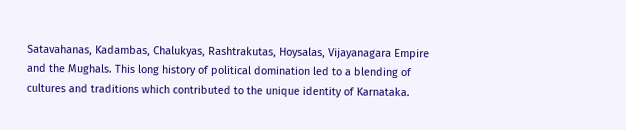Satavahanas, Kadambas, Chalukyas, Rashtrakutas, Hoysalas, Vijayanagara Empire and the Mughals. This long history of political domination led to a blending of cultures and traditions which contributed to the unique identity of Karnataka.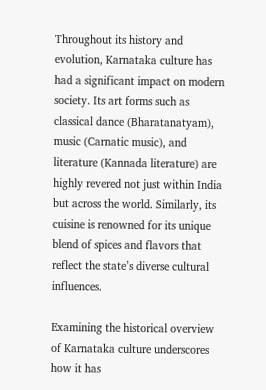Throughout its history and evolution, Karnataka culture has had a significant impact on modern society. Its art forms such as classical dance (Bharatanatyam), music (Carnatic music), and literature (Kannada literature) are highly revered not just within India but across the world. Similarly, its cuisine is renowned for its unique blend of spices and flavors that reflect the state’s diverse cultural influences.

Examining the historical overview of Karnataka culture underscores how it has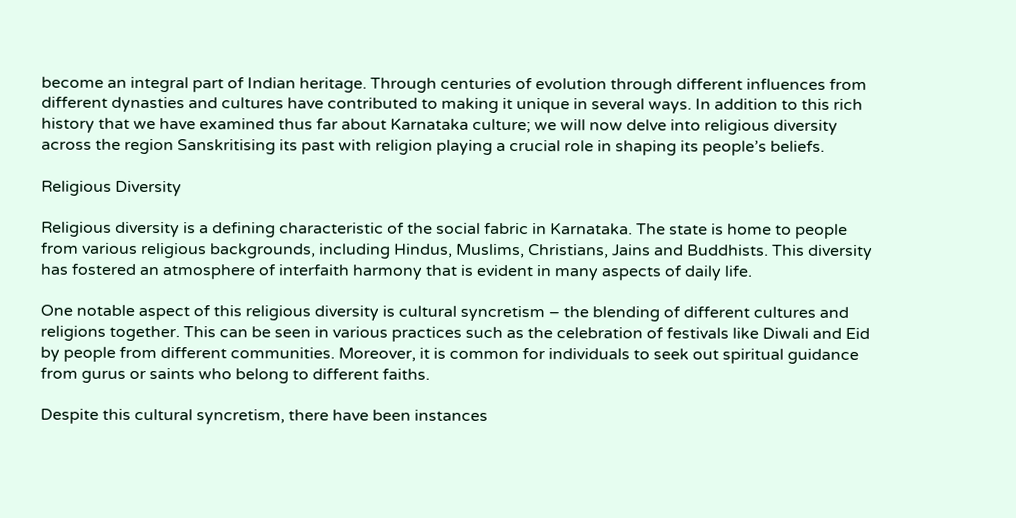become an integral part of Indian heritage. Through centuries of evolution through different influences from different dynasties and cultures have contributed to making it unique in several ways. In addition to this rich history that we have examined thus far about Karnataka culture; we will now delve into religious diversity across the region Sanskritising its past with religion playing a crucial role in shaping its people’s beliefs.

Religious Diversity

Religious diversity is a defining characteristic of the social fabric in Karnataka. The state is home to people from various religious backgrounds, including Hindus, Muslims, Christians, Jains and Buddhists. This diversity has fostered an atmosphere of interfaith harmony that is evident in many aspects of daily life.

One notable aspect of this religious diversity is cultural syncretism – the blending of different cultures and religions together. This can be seen in various practices such as the celebration of festivals like Diwali and Eid by people from different communities. Moreover, it is common for individuals to seek out spiritual guidance from gurus or saints who belong to different faiths.

Despite this cultural syncretism, there have been instances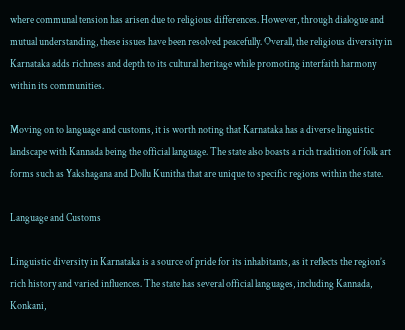where communal tension has arisen due to religious differences. However, through dialogue and mutual understanding, these issues have been resolved peacefully. Overall, the religious diversity in Karnataka adds richness and depth to its cultural heritage while promoting interfaith harmony within its communities.

Moving on to language and customs, it is worth noting that Karnataka has a diverse linguistic landscape with Kannada being the official language. The state also boasts a rich tradition of folk art forms such as Yakshagana and Dollu Kunitha that are unique to specific regions within the state.

Language and Customs

Linguistic diversity in Karnataka is a source of pride for its inhabitants, as it reflects the region’s rich history and varied influences. The state has several official languages, including Kannada, Konkani,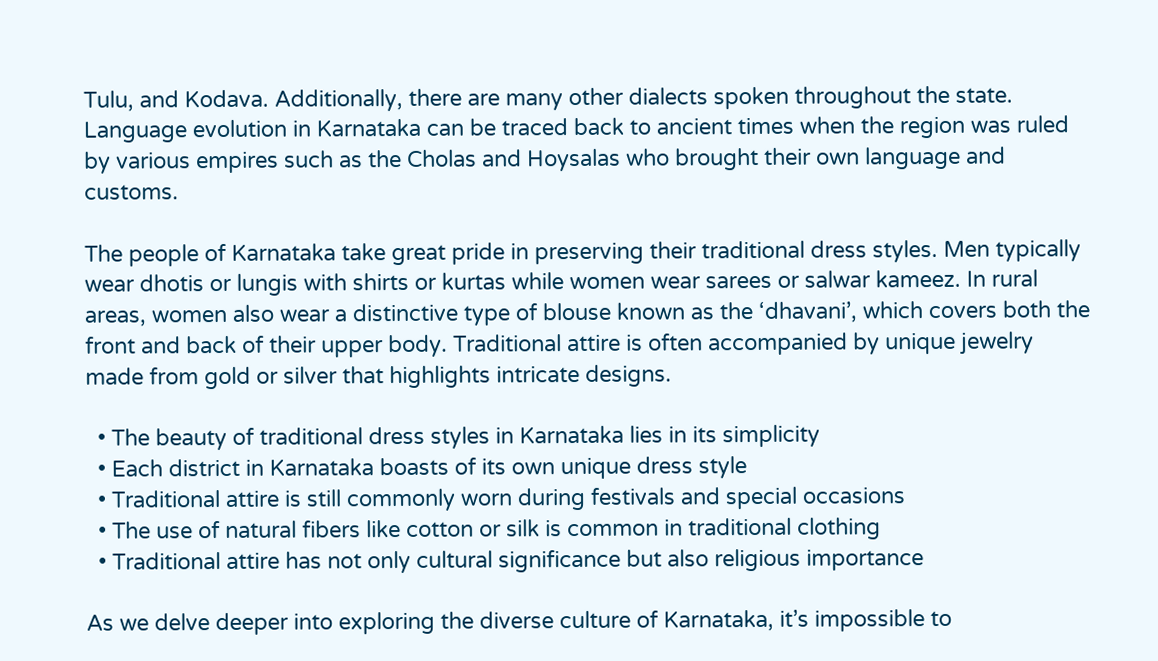Tulu, and Kodava. Additionally, there are many other dialects spoken throughout the state. Language evolution in Karnataka can be traced back to ancient times when the region was ruled by various empires such as the Cholas and Hoysalas who brought their own language and customs.

The people of Karnataka take great pride in preserving their traditional dress styles. Men typically wear dhotis or lungis with shirts or kurtas while women wear sarees or salwar kameez. In rural areas, women also wear a distinctive type of blouse known as the ‘dhavani’, which covers both the front and back of their upper body. Traditional attire is often accompanied by unique jewelry made from gold or silver that highlights intricate designs.

  • The beauty of traditional dress styles in Karnataka lies in its simplicity
  • Each district in Karnataka boasts of its own unique dress style
  • Traditional attire is still commonly worn during festivals and special occasions
  • The use of natural fibers like cotton or silk is common in traditional clothing
  • Traditional attire has not only cultural significance but also religious importance

As we delve deeper into exploring the diverse culture of Karnataka, it’s impossible to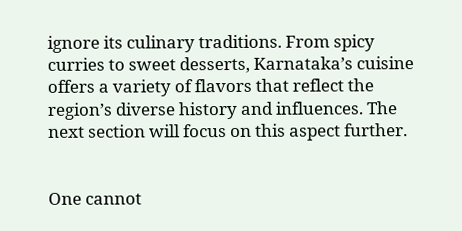ignore its culinary traditions. From spicy curries to sweet desserts, Karnataka’s cuisine offers a variety of flavors that reflect the region’s diverse history and influences. The next section will focus on this aspect further.


One cannot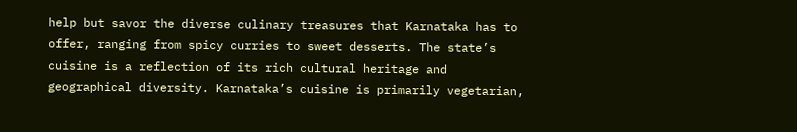help but savor the diverse culinary treasures that Karnataka has to offer, ranging from spicy curries to sweet desserts. The state’s cuisine is a reflection of its rich cultural heritage and geographical diversity. Karnataka’s cuisine is primarily vegetarian,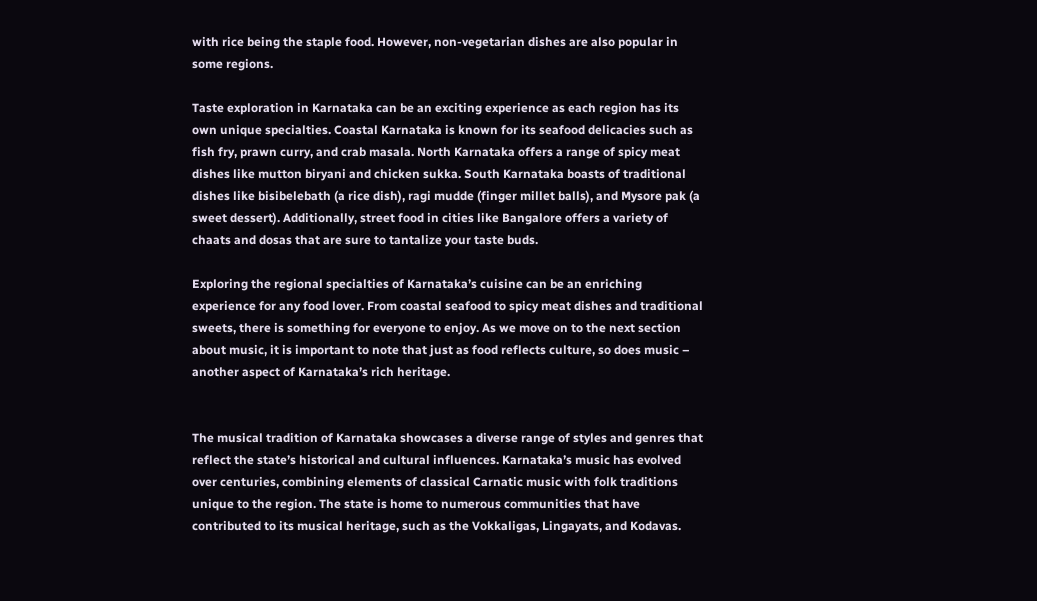with rice being the staple food. However, non-vegetarian dishes are also popular in some regions.

Taste exploration in Karnataka can be an exciting experience as each region has its own unique specialties. Coastal Karnataka is known for its seafood delicacies such as fish fry, prawn curry, and crab masala. North Karnataka offers a range of spicy meat dishes like mutton biryani and chicken sukka. South Karnataka boasts of traditional dishes like bisibelebath (a rice dish), ragi mudde (finger millet balls), and Mysore pak (a sweet dessert). Additionally, street food in cities like Bangalore offers a variety of chaats and dosas that are sure to tantalize your taste buds.

Exploring the regional specialties of Karnataka’s cuisine can be an enriching experience for any food lover. From coastal seafood to spicy meat dishes and traditional sweets, there is something for everyone to enjoy. As we move on to the next section about music, it is important to note that just as food reflects culture, so does music – another aspect of Karnataka’s rich heritage.


The musical tradition of Karnataka showcases a diverse range of styles and genres that reflect the state’s historical and cultural influences. Karnataka’s music has evolved over centuries, combining elements of classical Carnatic music with folk traditions unique to the region. The state is home to numerous communities that have contributed to its musical heritage, such as the Vokkaligas, Lingayats, and Kodavas.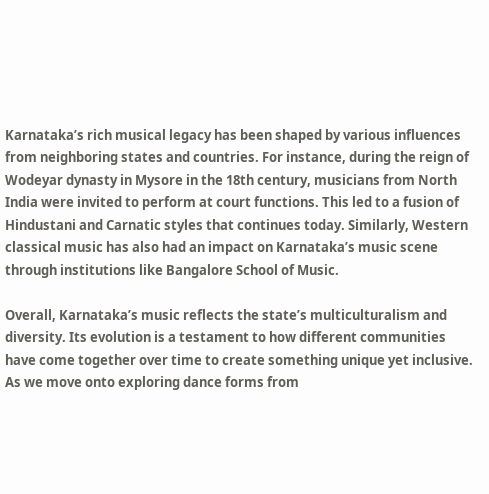Karnataka’s rich musical legacy has been shaped by various influences from neighboring states and countries. For instance, during the reign of Wodeyar dynasty in Mysore in the 18th century, musicians from North India were invited to perform at court functions. This led to a fusion of Hindustani and Carnatic styles that continues today. Similarly, Western classical music has also had an impact on Karnataka’s music scene through institutions like Bangalore School of Music.

Overall, Karnataka’s music reflects the state’s multiculturalism and diversity. Its evolution is a testament to how different communities have come together over time to create something unique yet inclusive. As we move onto exploring dance forms from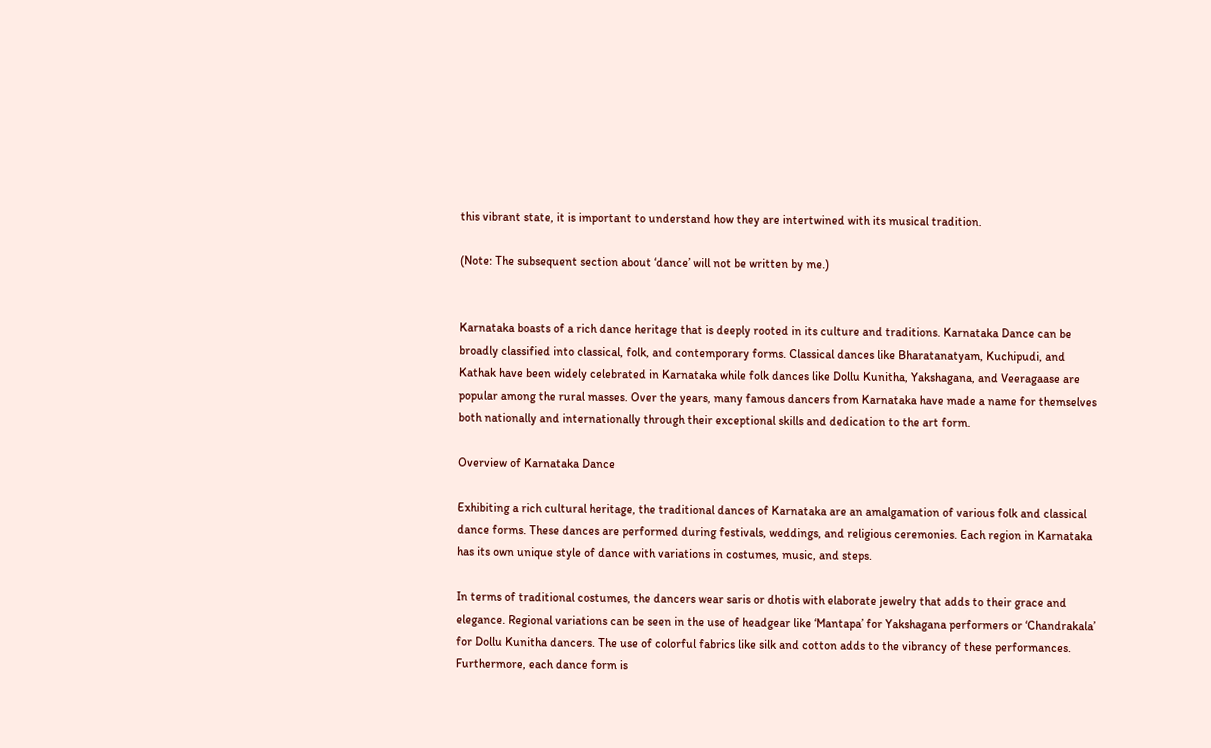this vibrant state, it is important to understand how they are intertwined with its musical tradition.

(Note: The subsequent section about ‘dance’ will not be written by me.)


Karnataka boasts of a rich dance heritage that is deeply rooted in its culture and traditions. Karnataka Dance can be broadly classified into classical, folk, and contemporary forms. Classical dances like Bharatanatyam, Kuchipudi, and Kathak have been widely celebrated in Karnataka while folk dances like Dollu Kunitha, Yakshagana, and Veeragaase are popular among the rural masses. Over the years, many famous dancers from Karnataka have made a name for themselves both nationally and internationally through their exceptional skills and dedication to the art form.

Overview of Karnataka Dance

Exhibiting a rich cultural heritage, the traditional dances of Karnataka are an amalgamation of various folk and classical dance forms. These dances are performed during festivals, weddings, and religious ceremonies. Each region in Karnataka has its own unique style of dance with variations in costumes, music, and steps.

In terms of traditional costumes, the dancers wear saris or dhotis with elaborate jewelry that adds to their grace and elegance. Regional variations can be seen in the use of headgear like ‘Mantapa’ for Yakshagana performers or ‘Chandrakala’ for Dollu Kunitha dancers. The use of colorful fabrics like silk and cotton adds to the vibrancy of these performances. Furthermore, each dance form is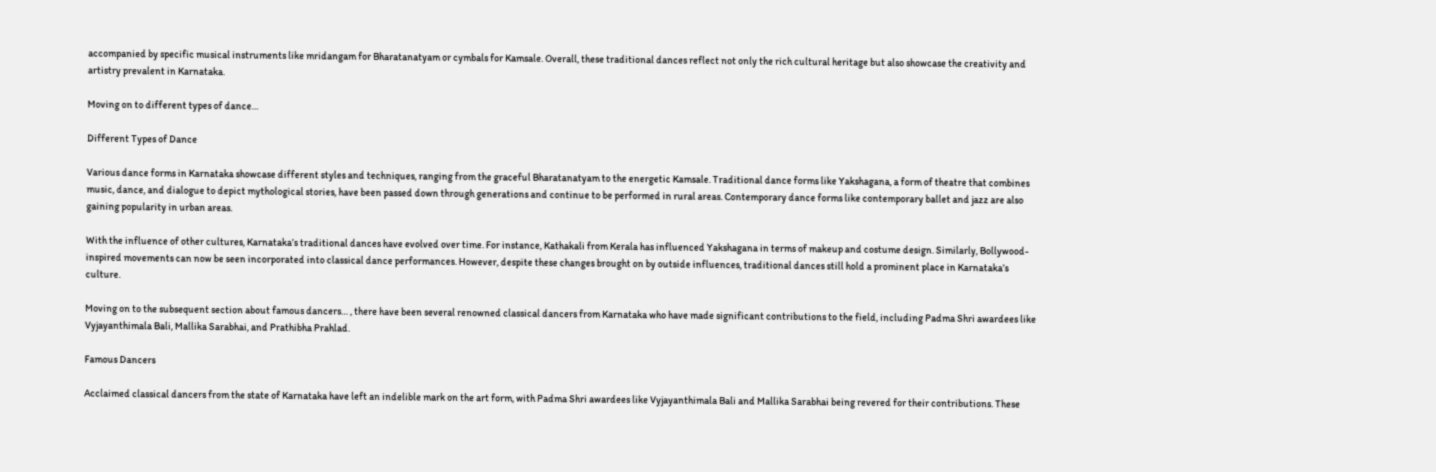accompanied by specific musical instruments like mridangam for Bharatanatyam or cymbals for Kamsale. Overall, these traditional dances reflect not only the rich cultural heritage but also showcase the creativity and artistry prevalent in Karnataka.

Moving on to different types of dance…

Different Types of Dance

Various dance forms in Karnataka showcase different styles and techniques, ranging from the graceful Bharatanatyam to the energetic Kamsale. Traditional dance forms like Yakshagana, a form of theatre that combines music, dance, and dialogue to depict mythological stories, have been passed down through generations and continue to be performed in rural areas. Contemporary dance forms like contemporary ballet and jazz are also gaining popularity in urban areas.

With the influence of other cultures, Karnataka’s traditional dances have evolved over time. For instance, Kathakali from Kerala has influenced Yakshagana in terms of makeup and costume design. Similarly, Bollywood-inspired movements can now be seen incorporated into classical dance performances. However, despite these changes brought on by outside influences, traditional dances still hold a prominent place in Karnataka’s culture.

Moving on to the subsequent section about famous dancers… , there have been several renowned classical dancers from Karnataka who have made significant contributions to the field, including Padma Shri awardees like Vyjayanthimala Bali, Mallika Sarabhai, and Prathibha Prahlad.

Famous Dancers

Acclaimed classical dancers from the state of Karnataka have left an indelible mark on the art form, with Padma Shri awardees like Vyjayanthimala Bali and Mallika Sarabhai being revered for their contributions. These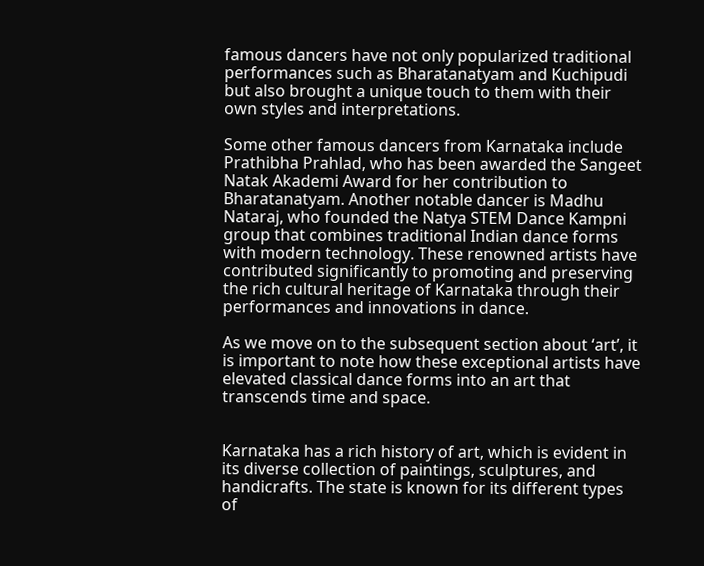famous dancers have not only popularized traditional performances such as Bharatanatyam and Kuchipudi but also brought a unique touch to them with their own styles and interpretations.

Some other famous dancers from Karnataka include Prathibha Prahlad, who has been awarded the Sangeet Natak Akademi Award for her contribution to Bharatanatyam. Another notable dancer is Madhu Nataraj, who founded the Natya STEM Dance Kampni group that combines traditional Indian dance forms with modern technology. These renowned artists have contributed significantly to promoting and preserving the rich cultural heritage of Karnataka through their performances and innovations in dance.

As we move on to the subsequent section about ‘art’, it is important to note how these exceptional artists have elevated classical dance forms into an art that transcends time and space.


Karnataka has a rich history of art, which is evident in its diverse collection of paintings, sculptures, and handicrafts. The state is known for its different types of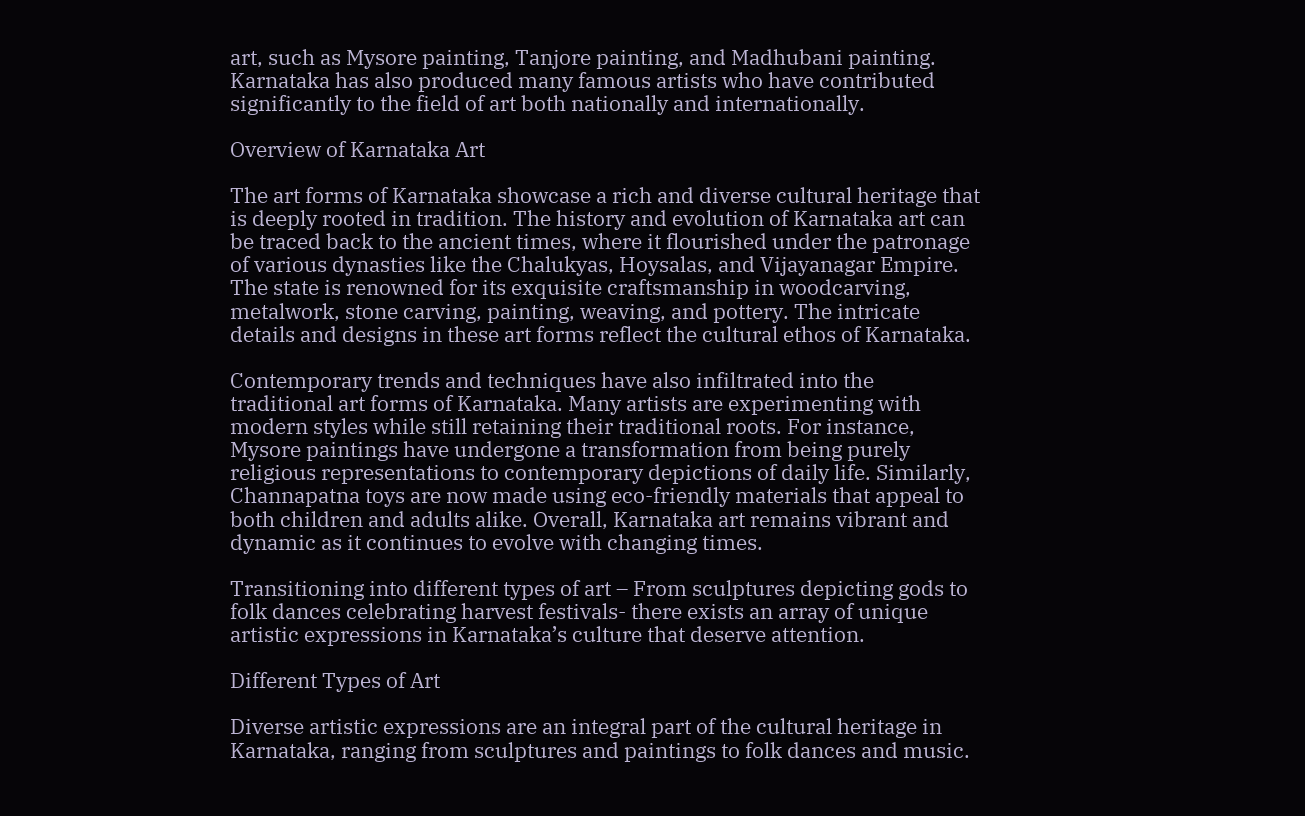art, such as Mysore painting, Tanjore painting, and Madhubani painting. Karnataka has also produced many famous artists who have contributed significantly to the field of art both nationally and internationally.

Overview of Karnataka Art

The art forms of Karnataka showcase a rich and diverse cultural heritage that is deeply rooted in tradition. The history and evolution of Karnataka art can be traced back to the ancient times, where it flourished under the patronage of various dynasties like the Chalukyas, Hoysalas, and Vijayanagar Empire. The state is renowned for its exquisite craftsmanship in woodcarving, metalwork, stone carving, painting, weaving, and pottery. The intricate details and designs in these art forms reflect the cultural ethos of Karnataka.

Contemporary trends and techniques have also infiltrated into the traditional art forms of Karnataka. Many artists are experimenting with modern styles while still retaining their traditional roots. For instance, Mysore paintings have undergone a transformation from being purely religious representations to contemporary depictions of daily life. Similarly, Channapatna toys are now made using eco-friendly materials that appeal to both children and adults alike. Overall, Karnataka art remains vibrant and dynamic as it continues to evolve with changing times.

Transitioning into different types of art – From sculptures depicting gods to folk dances celebrating harvest festivals- there exists an array of unique artistic expressions in Karnataka’s culture that deserve attention.

Different Types of Art

Diverse artistic expressions are an integral part of the cultural heritage in Karnataka, ranging from sculptures and paintings to folk dances and music.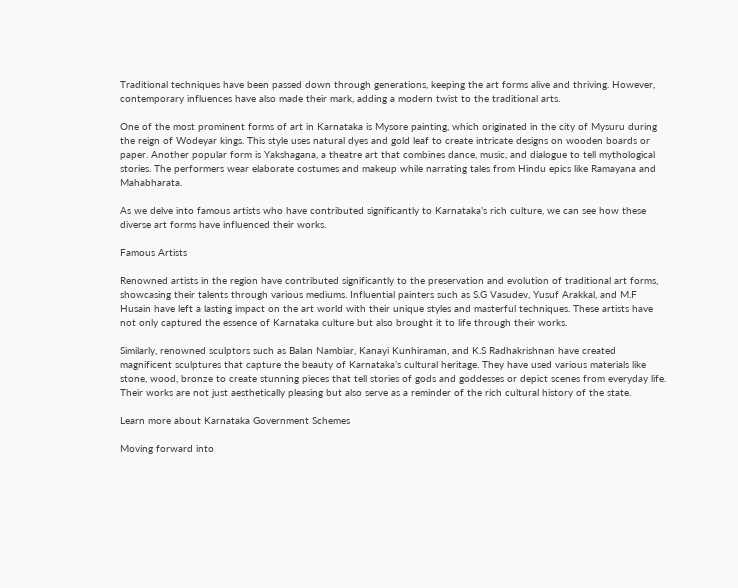Traditional techniques have been passed down through generations, keeping the art forms alive and thriving. However, contemporary influences have also made their mark, adding a modern twist to the traditional arts.

One of the most prominent forms of art in Karnataka is Mysore painting, which originated in the city of Mysuru during the reign of Wodeyar kings. This style uses natural dyes and gold leaf to create intricate designs on wooden boards or paper. Another popular form is Yakshagana, a theatre art that combines dance, music, and dialogue to tell mythological stories. The performers wear elaborate costumes and makeup while narrating tales from Hindu epics like Ramayana and Mahabharata.

As we delve into famous artists who have contributed significantly to Karnataka’s rich culture, we can see how these diverse art forms have influenced their works.

Famous Artists

Renowned artists in the region have contributed significantly to the preservation and evolution of traditional art forms, showcasing their talents through various mediums. Influential painters such as S.G Vasudev, Yusuf Arakkal, and M.F Husain have left a lasting impact on the art world with their unique styles and masterful techniques. These artists have not only captured the essence of Karnataka culture but also brought it to life through their works.

Similarly, renowned sculptors such as Balan Nambiar, Kanayi Kunhiraman, and K.S Radhakrishnan have created magnificent sculptures that capture the beauty of Karnataka’s cultural heritage. They have used various materials like stone, wood, bronze to create stunning pieces that tell stories of gods and goddesses or depict scenes from everyday life. Their works are not just aesthetically pleasing but also serve as a reminder of the rich cultural history of the state.

Learn more about Karnataka Government Schemes

Moving forward into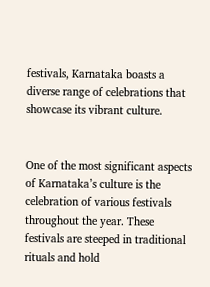festivals, Karnataka boasts a diverse range of celebrations that showcase its vibrant culture.


One of the most significant aspects of Karnataka’s culture is the celebration of various festivals throughout the year. These festivals are steeped in traditional rituals and hold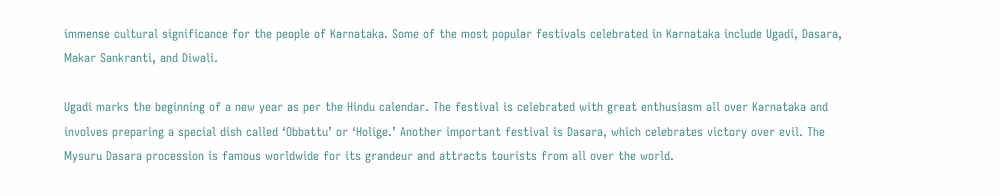immense cultural significance for the people of Karnataka. Some of the most popular festivals celebrated in Karnataka include Ugadi, Dasara, Makar Sankranti, and Diwali.

Ugadi marks the beginning of a new year as per the Hindu calendar. The festival is celebrated with great enthusiasm all over Karnataka and involves preparing a special dish called ‘Obbattu’ or ‘Holige.’ Another important festival is Dasara, which celebrates victory over evil. The Mysuru Dasara procession is famous worldwide for its grandeur and attracts tourists from all over the world.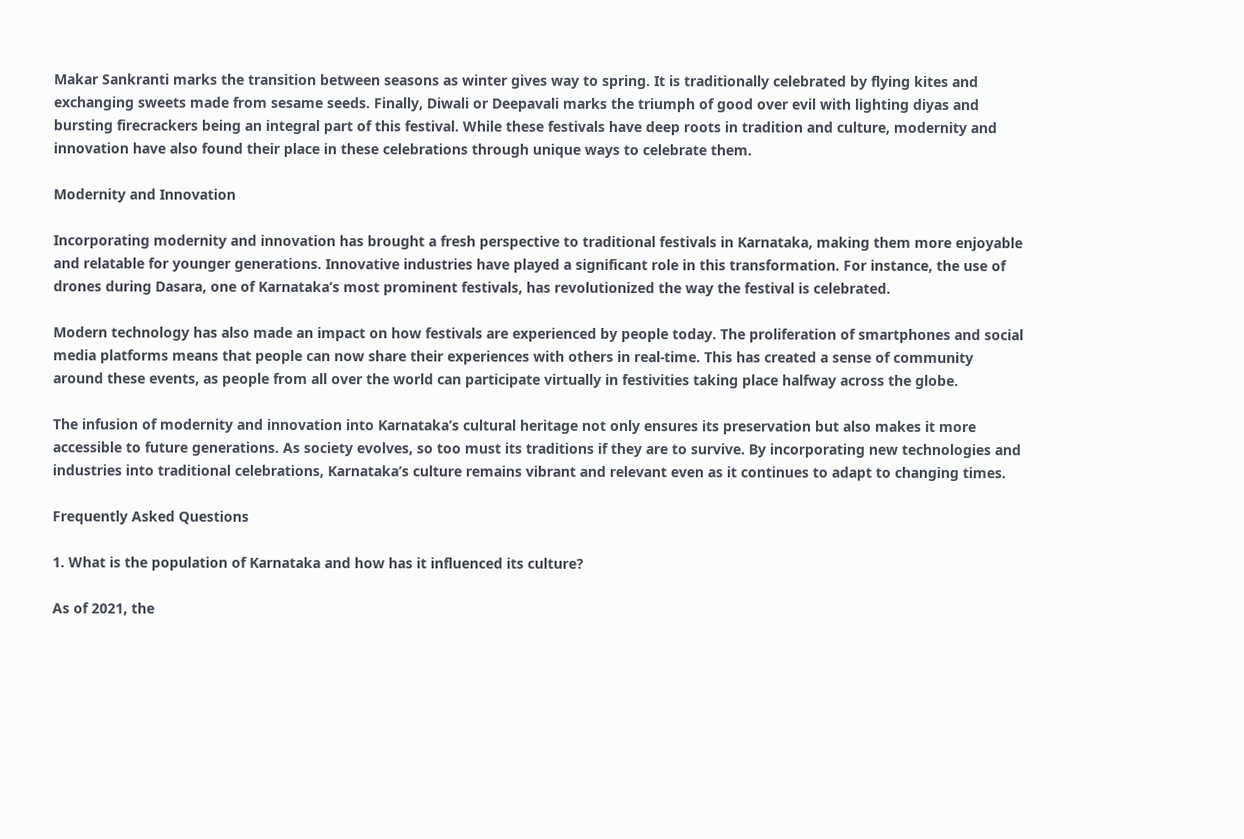Makar Sankranti marks the transition between seasons as winter gives way to spring. It is traditionally celebrated by flying kites and exchanging sweets made from sesame seeds. Finally, Diwali or Deepavali marks the triumph of good over evil with lighting diyas and bursting firecrackers being an integral part of this festival. While these festivals have deep roots in tradition and culture, modernity and innovation have also found their place in these celebrations through unique ways to celebrate them.

Modernity and Innovation

Incorporating modernity and innovation has brought a fresh perspective to traditional festivals in Karnataka, making them more enjoyable and relatable for younger generations. Innovative industries have played a significant role in this transformation. For instance, the use of drones during Dasara, one of Karnataka’s most prominent festivals, has revolutionized the way the festival is celebrated.

Modern technology has also made an impact on how festivals are experienced by people today. The proliferation of smartphones and social media platforms means that people can now share their experiences with others in real-time. This has created a sense of community around these events, as people from all over the world can participate virtually in festivities taking place halfway across the globe.

The infusion of modernity and innovation into Karnataka’s cultural heritage not only ensures its preservation but also makes it more accessible to future generations. As society evolves, so too must its traditions if they are to survive. By incorporating new technologies and industries into traditional celebrations, Karnataka’s culture remains vibrant and relevant even as it continues to adapt to changing times.

Frequently Asked Questions

1. What is the population of Karnataka and how has it influenced its culture?

As of 2021, the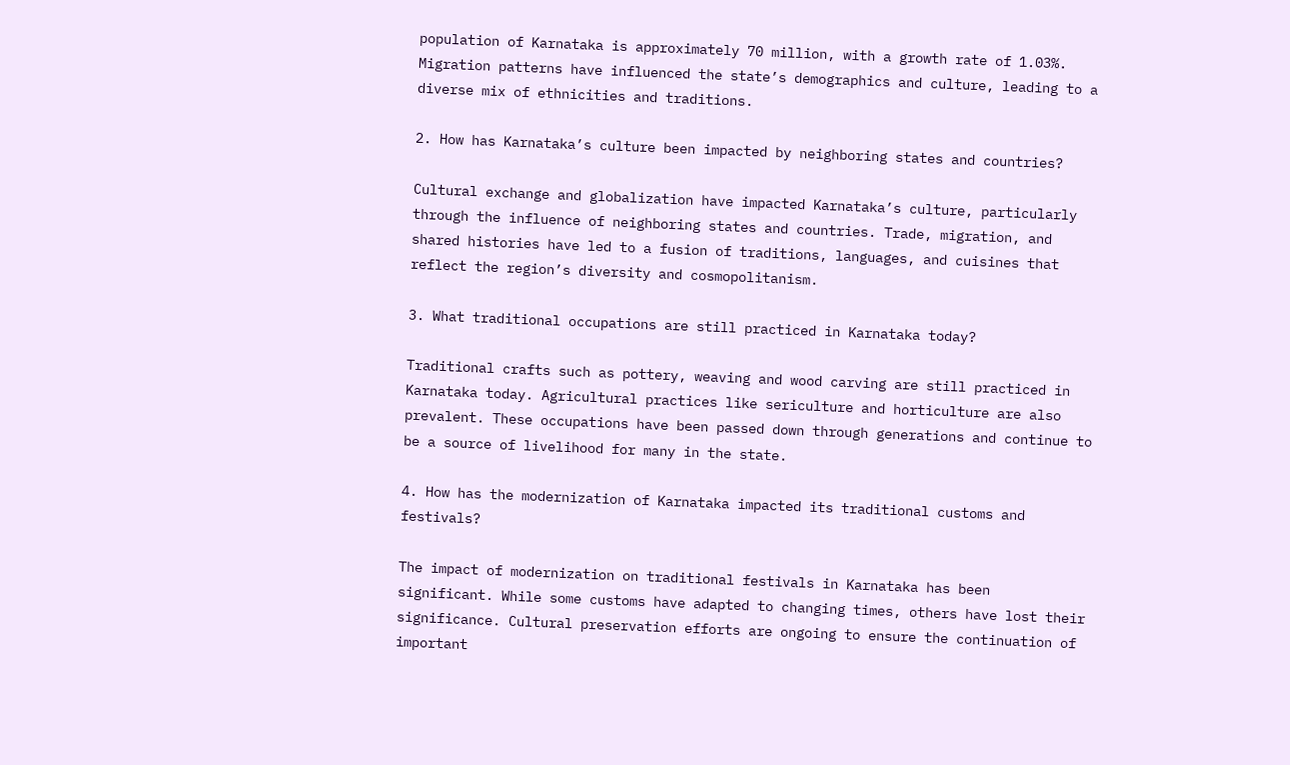population of Karnataka is approximately 70 million, with a growth rate of 1.03%. Migration patterns have influenced the state’s demographics and culture, leading to a diverse mix of ethnicities and traditions.

2. How has Karnataka’s culture been impacted by neighboring states and countries?

Cultural exchange and globalization have impacted Karnataka’s culture, particularly through the influence of neighboring states and countries. Trade, migration, and shared histories have led to a fusion of traditions, languages, and cuisines that reflect the region’s diversity and cosmopolitanism.

3. What traditional occupations are still practiced in Karnataka today?

Traditional crafts such as pottery, weaving and wood carving are still practiced in Karnataka today. Agricultural practices like sericulture and horticulture are also prevalent. These occupations have been passed down through generations and continue to be a source of livelihood for many in the state.

4. How has the modernization of Karnataka impacted its traditional customs and festivals?

The impact of modernization on traditional festivals in Karnataka has been significant. While some customs have adapted to changing times, others have lost their significance. Cultural preservation efforts are ongoing to ensure the continuation of important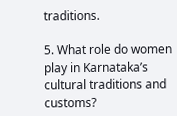traditions.

5. What role do women play in Karnataka’s cultural traditions and customs?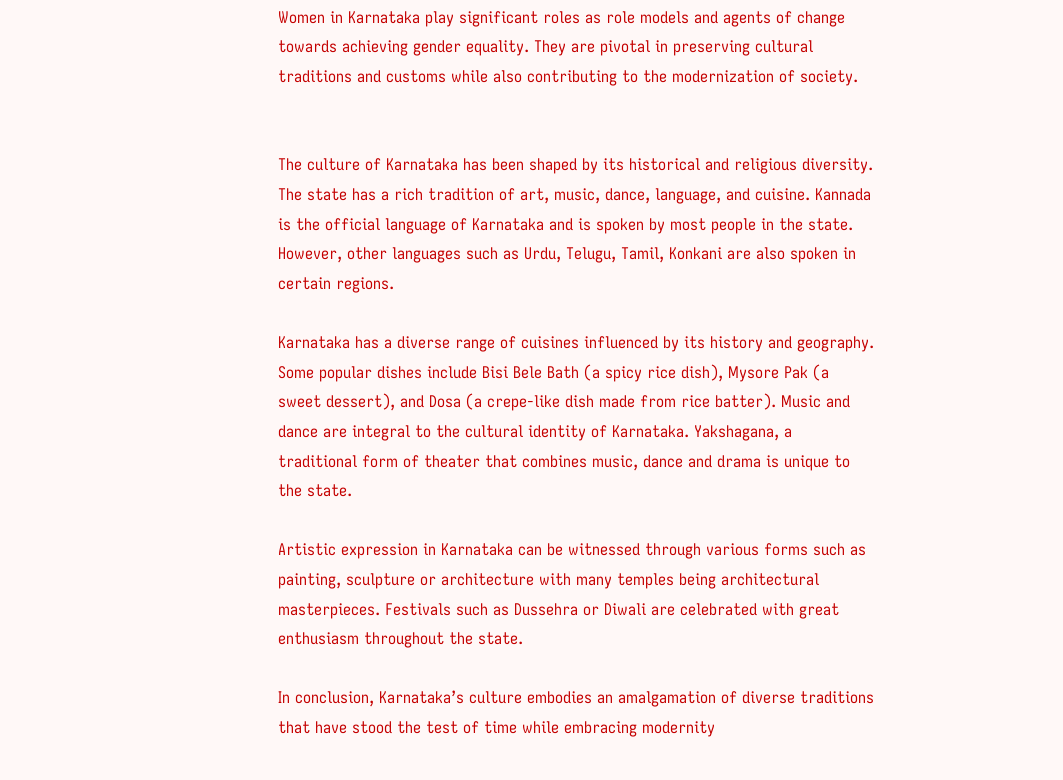Women in Karnataka play significant roles as role models and agents of change towards achieving gender equality. They are pivotal in preserving cultural traditions and customs while also contributing to the modernization of society.


The culture of Karnataka has been shaped by its historical and religious diversity. The state has a rich tradition of art, music, dance, language, and cuisine. Kannada is the official language of Karnataka and is spoken by most people in the state. However, other languages such as Urdu, Telugu, Tamil, Konkani are also spoken in certain regions.

Karnataka has a diverse range of cuisines influenced by its history and geography. Some popular dishes include Bisi Bele Bath (a spicy rice dish), Mysore Pak (a sweet dessert), and Dosa (a crepe-like dish made from rice batter). Music and dance are integral to the cultural identity of Karnataka. Yakshagana, a traditional form of theater that combines music, dance and drama is unique to the state.

Artistic expression in Karnataka can be witnessed through various forms such as painting, sculpture or architecture with many temples being architectural masterpieces. Festivals such as Dussehra or Diwali are celebrated with great enthusiasm throughout the state.

In conclusion, Karnataka’s culture embodies an amalgamation of diverse traditions that have stood the test of time while embracing modernity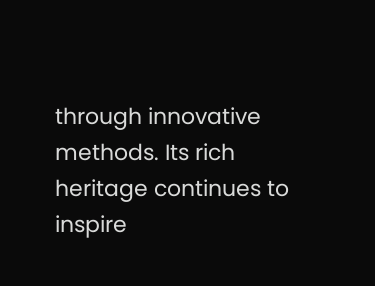through innovative methods. Its rich heritage continues to inspire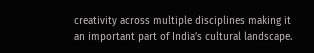creativity across multiple disciplines making it an important part of India’s cultural landscape.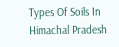Types Of Soils In Himachal Pradesh